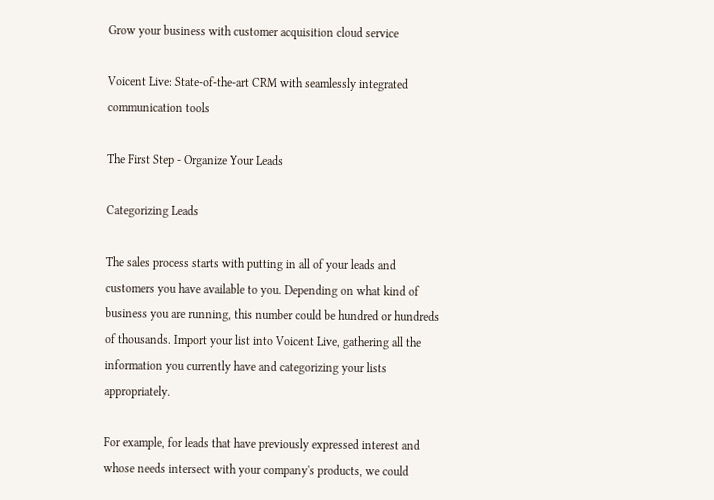Grow your business with customer acquisition cloud service

Voicent Live: State-of-the-art CRM with seamlessly integrated communication tools

The First Step - Organize Your Leads

Categorizing Leads

The sales process starts with putting in all of your leads and customers you have available to you. Depending on what kind of business you are running, this number could be hundred or hundreds of thousands. Import your list into Voicent Live, gathering all the information you currently have and categorizing your lists appropriately.

For example, for leads that have previously expressed interest and whose needs intersect with your company's products, we could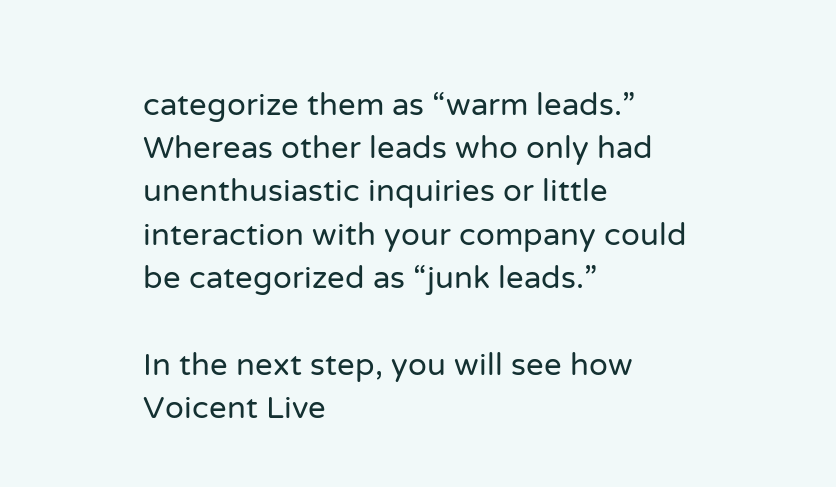categorize them as “warm leads.” Whereas other leads who only had unenthusiastic inquiries or little interaction with your company could be categorized as “junk leads.”

In the next step, you will see how Voicent Live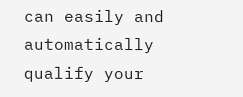can easily and automatically qualify your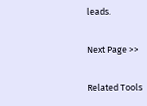leads.

Next Page >>

Related Tools